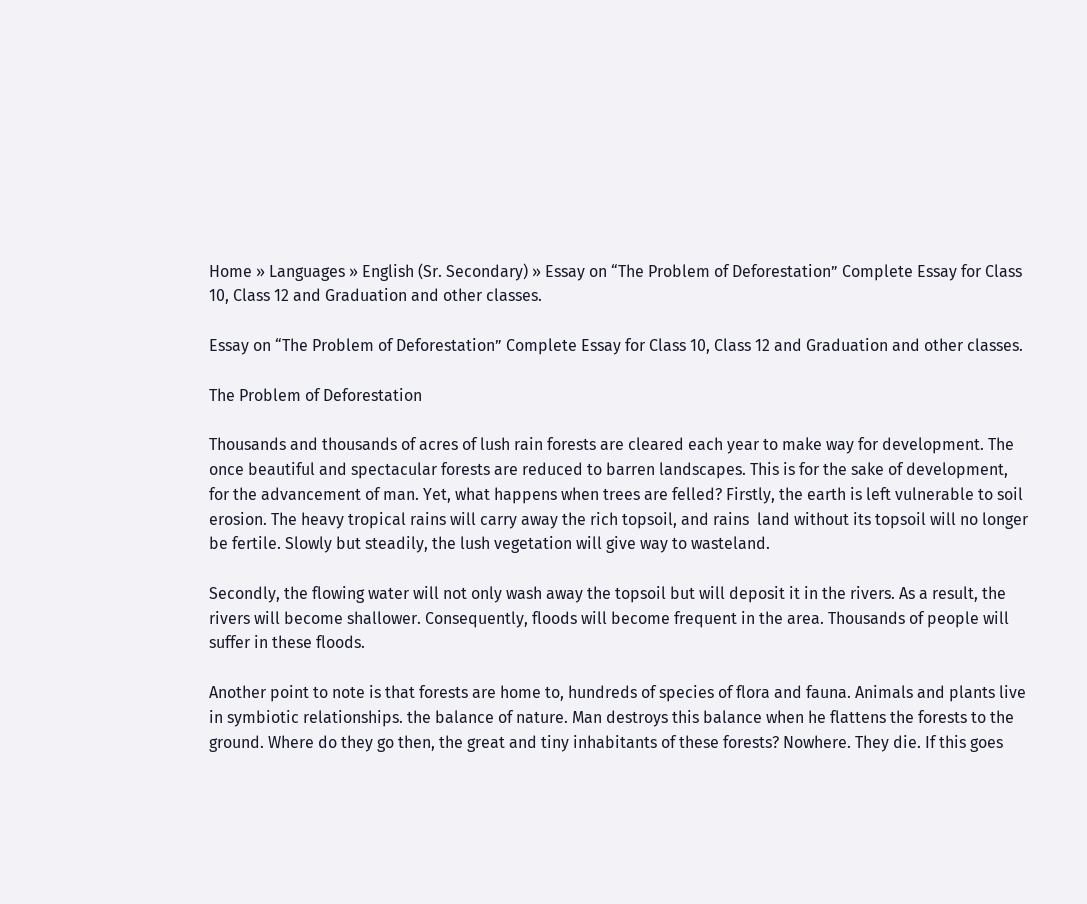Home » Languages » English (Sr. Secondary) » Essay on “The Problem of Deforestation” Complete Essay for Class 10, Class 12 and Graduation and other classes.

Essay on “The Problem of Deforestation” Complete Essay for Class 10, Class 12 and Graduation and other classes.

The Problem of Deforestation

Thousands and thousands of acres of lush rain forests are cleared each year to make way for development. The once beautiful and spectacular forests are reduced to barren landscapes. This is for the sake of development, for the advancement of man. Yet, what happens when trees are felled? Firstly, the earth is left vulnerable to soil erosion. The heavy tropical rains will carry away the rich topsoil, and rains  land without its topsoil will no longer be fertile. Slowly but steadily, the lush vegetation will give way to wasteland.

Secondly, the flowing water will not only wash away the topsoil but will deposit it in the rivers. As a result, the rivers will become shallower. Consequently, floods will become frequent in the area. Thousands of people will suffer in these floods.

Another point to note is that forests are home to, hundreds of species of flora and fauna. Animals and plants live in symbiotic relationships. the balance of nature. Man destroys this balance when he flattens the forests to the ground. Where do they go then, the great and tiny inhabitants of these forests? Nowhere. They die. If this goes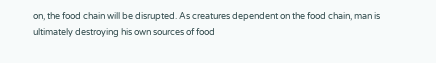on, the food chain will be disrupted. As creatures dependent on the food chain, man is ultimately destroying his own sources of food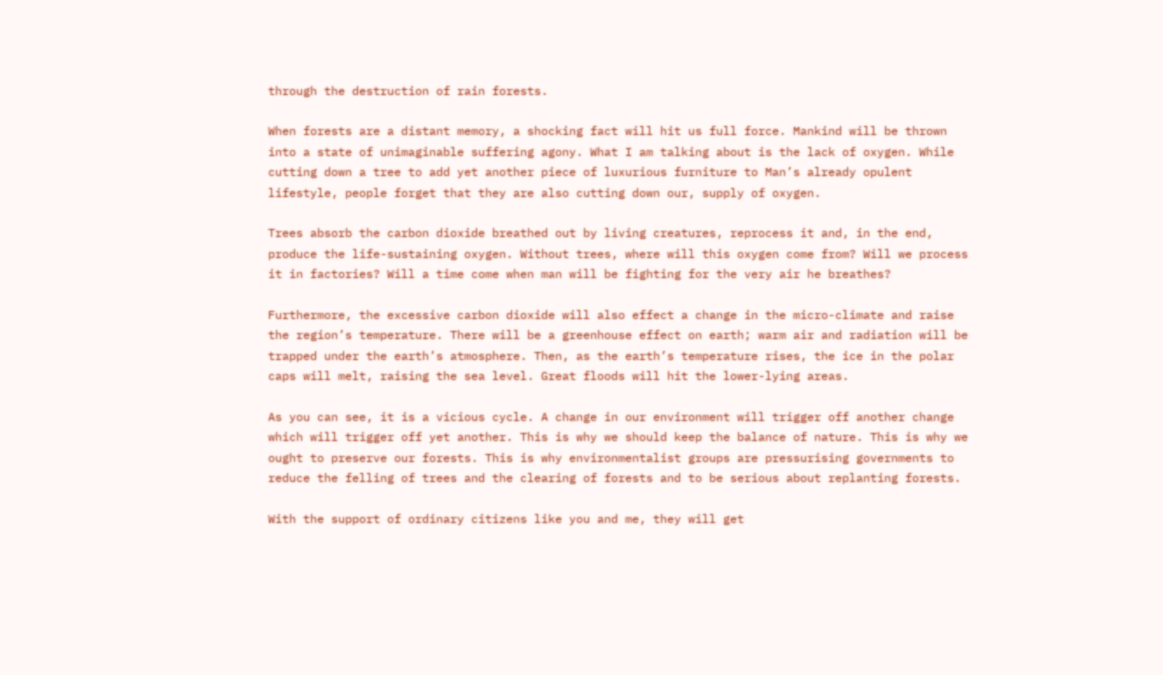through the destruction of rain forests.

When forests are a distant memory, a shocking fact will hit us full force. Mankind will be thrown into a state of unimaginable suffering agony. What I am talking about is the lack of oxygen. While cutting down a tree to add yet another piece of luxurious furniture to Man’s already opulent lifestyle, people forget that they are also cutting down our, supply of oxygen.

Trees absorb the carbon dioxide breathed out by living creatures, reprocess it and, in the end, produce the life-sustaining oxygen. Without trees, where will this oxygen come from? Will we process it in factories? Will a time come when man will be fighting for the very air he breathes?

Furthermore, the excessive carbon dioxide will also effect a change in the micro-climate and raise the region’s temperature. There will be a greenhouse effect on earth; warm air and radiation will be trapped under the earth’s atmosphere. Then, as the earth’s temperature rises, the ice in the polar caps will melt, raising the sea level. Great floods will hit the lower-lying areas.

As you can see, it is a vicious cycle. A change in our environment will trigger off another change which will trigger off yet another. This is why we should keep the balance of nature. This is why we ought to preserve our forests. This is why environmentalist groups are pressurising governments to reduce the felling of trees and the clearing of forests and to be serious about replanting forests.

With the support of ordinary citizens like you and me, they will get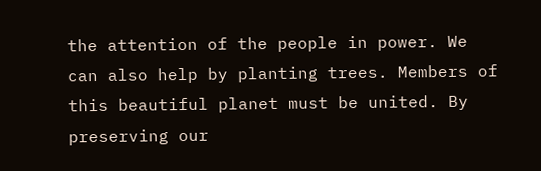the attention of the people in power. We can also help by planting trees. Members of this beautiful planet must be united. By preserving our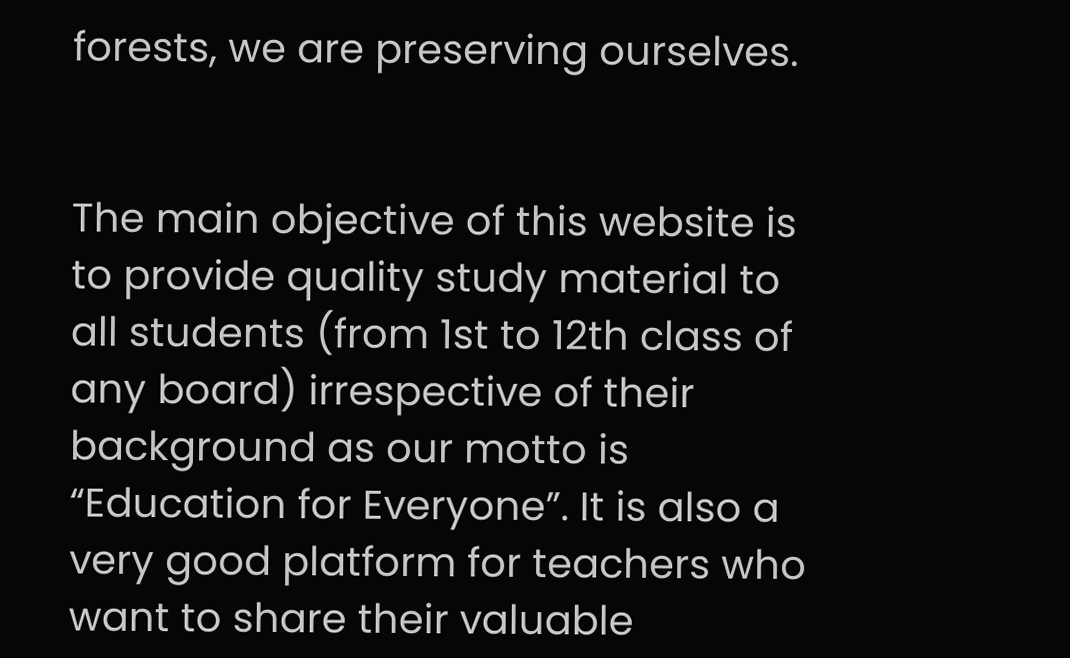forests, we are preserving ourselves.


The main objective of this website is to provide quality study material to all students (from 1st to 12th class of any board) irrespective of their background as our motto is “Education for Everyone”. It is also a very good platform for teachers who want to share their valuable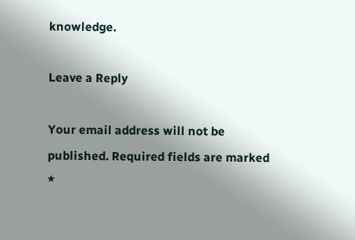knowledge.

Leave a Reply

Your email address will not be published. Required fields are marked *